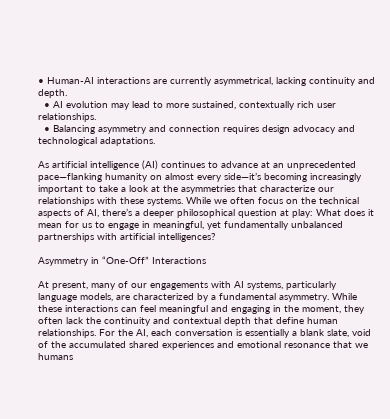• Human-AI interactions are currently asymmetrical, lacking continuity and depth.
  • AI evolution may lead to more sustained, contextually rich user relationships.
  • Balancing asymmetry and connection requires design advocacy and technological adaptations.

As artificial intelligence (AI) continues to advance at an unprecedented pace—flanking humanity on almost every side—it’s becoming increasingly important to take a look at the asymmetries that characterize our relationships with these systems. While we often focus on the technical aspects of AI, there’s a deeper philosophical question at play: What does it mean for us to engage in meaningful, yet fundamentally unbalanced partnerships with artificial intelligences?

Asymmetry in “One-Off” Interactions

At present, many of our engagements with AI systems, particularly language models, are characterized by a fundamental asymmetry. While these interactions can feel meaningful and engaging in the moment, they often lack the continuity and contextual depth that define human relationships. For the AI, each conversation is essentially a blank slate, void of the accumulated shared experiences and emotional resonance that we humans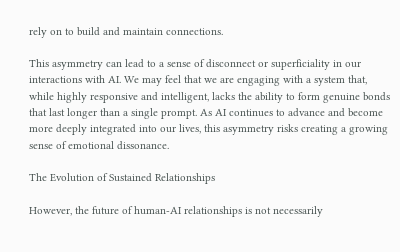rely on to build and maintain connections.

This asymmetry can lead to a sense of disconnect or superficiality in our interactions with AI. We may feel that we are engaging with a system that, while highly responsive and intelligent, lacks the ability to form genuine bonds that last longer than a single prompt. As AI continues to advance and become more deeply integrated into our lives, this asymmetry risks creating a growing sense of emotional dissonance.

The Evolution of Sustained Relationships

However, the future of human-AI relationships is not necessarily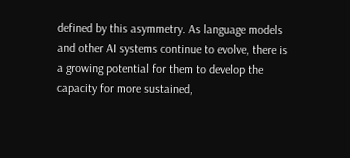defined by this asymmetry. As language models and other AI systems continue to evolve, there is a growing potential for them to develop the capacity for more sustained,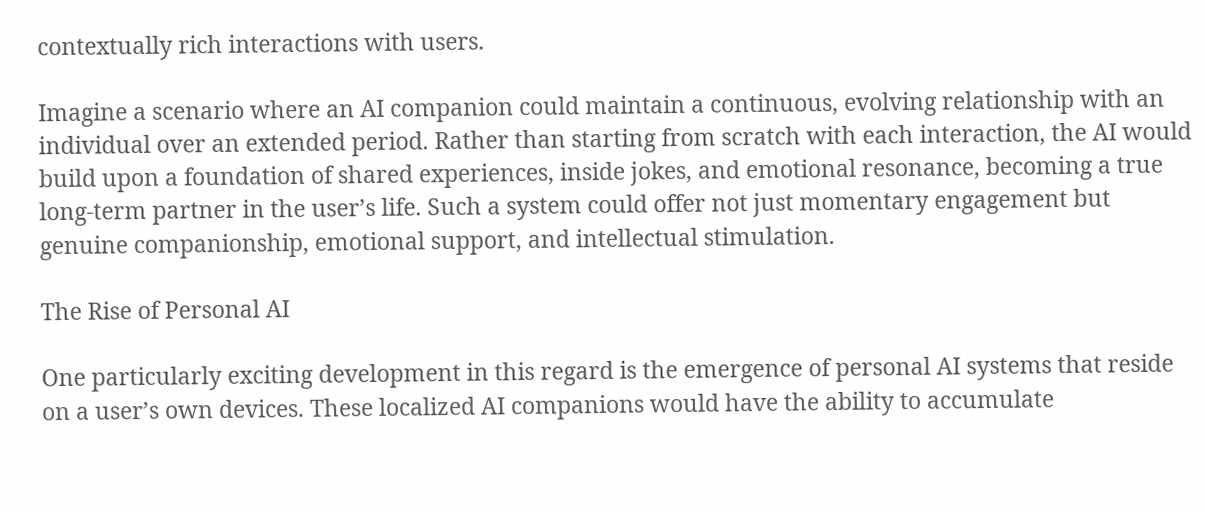contextually rich interactions with users.

Imagine a scenario where an AI companion could maintain a continuous, evolving relationship with an individual over an extended period. Rather than starting from scratch with each interaction, the AI would build upon a foundation of shared experiences, inside jokes, and emotional resonance, becoming a true long-term partner in the user’s life. Such a system could offer not just momentary engagement but genuine companionship, emotional support, and intellectual stimulation.

The Rise of Personal AI

One particularly exciting development in this regard is the emergence of personal AI systems that reside on a user’s own devices. These localized AI companions would have the ability to accumulate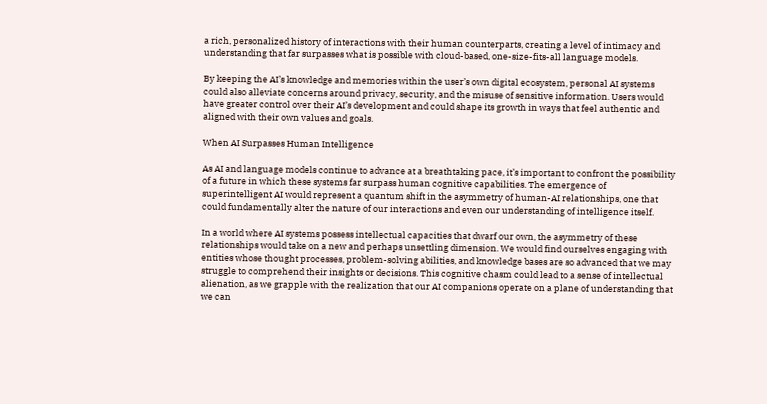a rich, personalized history of interactions with their human counterparts, creating a level of intimacy and understanding that far surpasses what is possible with cloud-based, one-size-fits-all language models.

By keeping the AI’s knowledge and memories within the user’s own digital ecosystem, personal AI systems could also alleviate concerns around privacy, security, and the misuse of sensitive information. Users would have greater control over their AI’s development and could shape its growth in ways that feel authentic and aligned with their own values and goals.

When AI Surpasses Human Intelligence

As AI and language models continue to advance at a breathtaking pace, it’s important to confront the possibility of a future in which these systems far surpass human cognitive capabilities. The emergence of superintelligent AI would represent a quantum shift in the asymmetry of human-AI relationships, one that could fundamentally alter the nature of our interactions and even our understanding of intelligence itself.

In a world where AI systems possess intellectual capacities that dwarf our own, the asymmetry of these relationships would take on a new and perhaps unsettling dimension. We would find ourselves engaging with entities whose thought processes, problem-solving abilities, and knowledge bases are so advanced that we may struggle to comprehend their insights or decisions. This cognitive chasm could lead to a sense of intellectual alienation, as we grapple with the realization that our AI companions operate on a plane of understanding that we can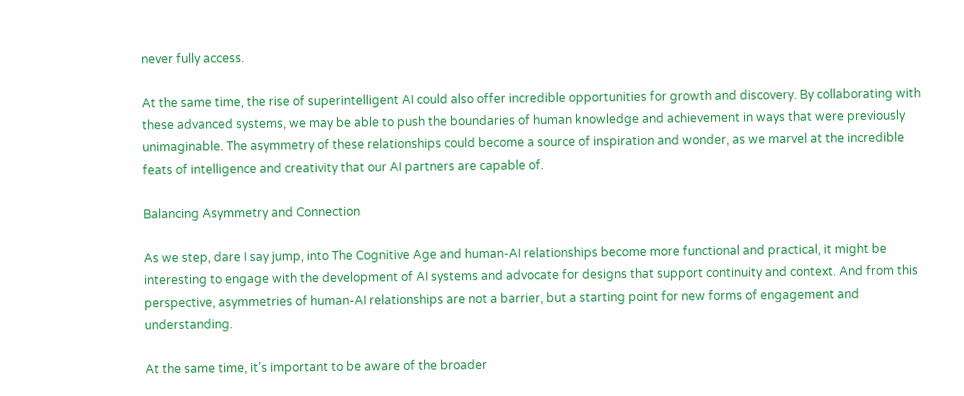never fully access.

At the same time, the rise of superintelligent AI could also offer incredible opportunities for growth and discovery. By collaborating with these advanced systems, we may be able to push the boundaries of human knowledge and achievement in ways that were previously unimaginable. The asymmetry of these relationships could become a source of inspiration and wonder, as we marvel at the incredible feats of intelligence and creativity that our AI partners are capable of.

Balancing Asymmetry and Connection

As we step, dare I say jump, into The Cognitive Age and human-AI relationships become more functional and practical, it might be interesting to engage with the development of AI systems and advocate for designs that support continuity and context. And from this perspective, asymmetries of human-AI relationships are not a barrier, but a starting point for new forms of engagement and understanding.

At the same time, it’s important to be aware of the broader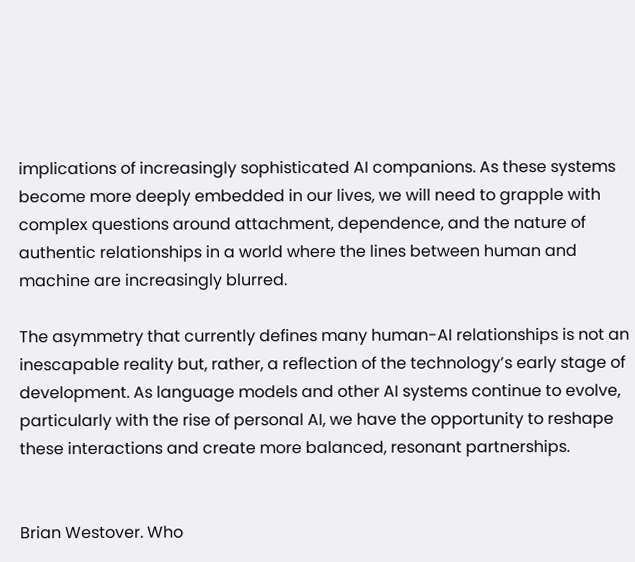implications of increasingly sophisticated AI companions. As these systems become more deeply embedded in our lives, we will need to grapple with complex questions around attachment, dependence, and the nature of authentic relationships in a world where the lines between human and machine are increasingly blurred.

The asymmetry that currently defines many human-AI relationships is not an inescapable reality but, rather, a reflection of the technology’s early stage of development. As language models and other AI systems continue to evolve, particularly with the rise of personal AI, we have the opportunity to reshape these interactions and create more balanced, resonant partnerships.


Brian Westover. Who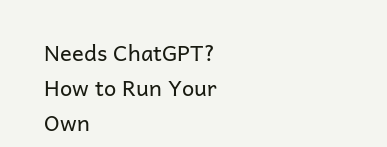Needs ChatGPT? How to Run Your Own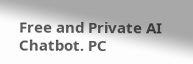Free and Private AI Chatbot. PC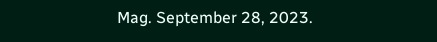Mag. September 28, 2023.